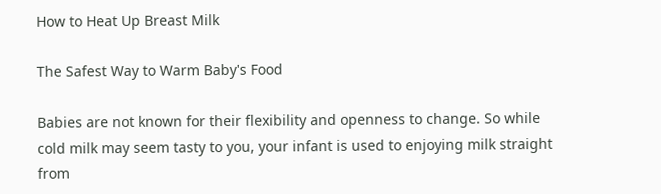How to Heat Up Breast Milk

The Safest Way to Warm Baby's Food

Babies are not known for their flexibility and openness to change. So while cold milk may seem tasty to you, your infant is used to enjoying milk straight from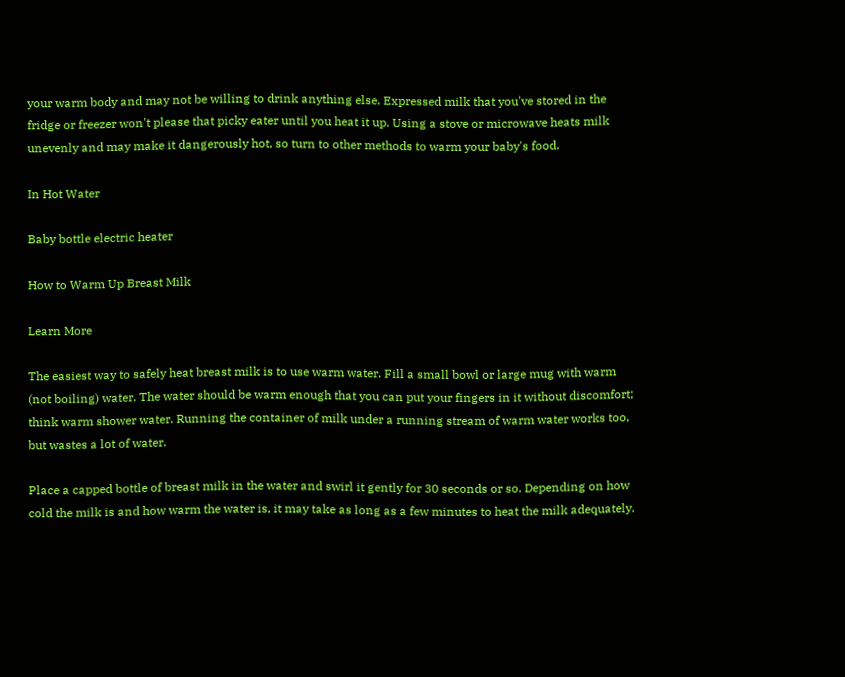your warm body and may not be willing to drink anything else. Expressed milk that you've stored in the fridge or freezer won't please that picky eater until you heat it up. Using a stove or microwave heats milk unevenly and may make it dangerously hot, so turn to other methods to warm your baby's food.

In Hot Water

Baby bottle electric heater

How to Warm Up Breast Milk

Learn More

The easiest way to safely heat breast milk is to use warm water. Fill a small bowl or large mug with warm (not boiling) water. The water should be warm enough that you can put your fingers in it without discomfort; think warm shower water. Running the container of milk under a running stream of warm water works too, but wastes a lot of water.

Place a capped bottle of breast milk in the water and swirl it gently for 30 seconds or so. Depending on how cold the milk is and how warm the water is, it may take as long as a few minutes to heat the milk adequately.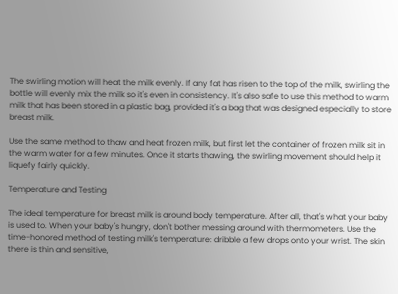The swirling motion will heat the milk evenly. If any fat has risen to the top of the milk, swirling the bottle will evenly mix the milk so it's even in consistency. It's also safe to use this method to warm milk that has been stored in a plastic bag, provided it's a bag that was designed especially to store breast milk.

Use the same method to thaw and heat frozen milk, but first let the container of frozen milk sit in the warm water for a few minutes. Once it starts thawing, the swirling movement should help it liquefy fairly quickly.

Temperature and Testing

The ideal temperature for breast milk is around body temperature. After all, that's what your baby is used to. When your baby's hungry, don't bother messing around with thermometers. Use the time-honored method of testing milk's temperature: dribble a few drops onto your wrist. The skin there is thin and sensitive,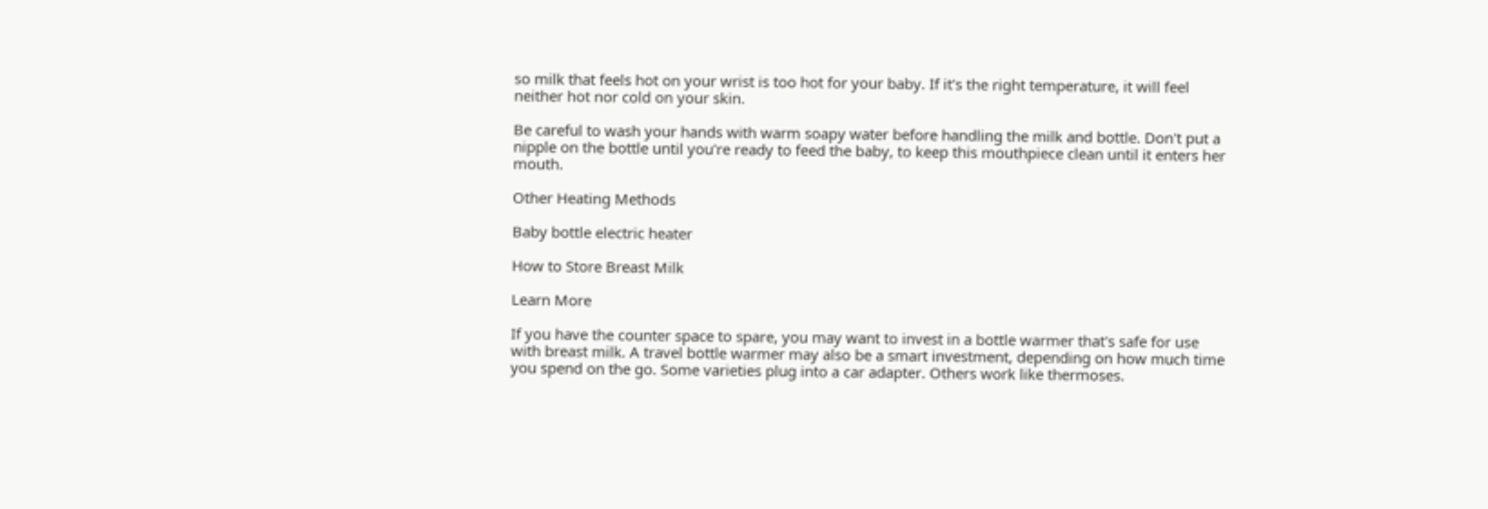so milk that feels hot on your wrist is too hot for your baby. If it's the right temperature, it will feel neither hot nor cold on your skin.

Be careful to wash your hands with warm soapy water before handling the milk and bottle. Don't put a nipple on the bottle until you're ready to feed the baby, to keep this mouthpiece clean until it enters her mouth.

Other Heating Methods

Baby bottle electric heater

How to Store Breast Milk

Learn More

If you have the counter space to spare, you may want to invest in a bottle warmer that's safe for use with breast milk. A travel bottle warmer may also be a smart investment, depending on how much time you spend on the go. Some varieties plug into a car adapter. Others work like thermoses.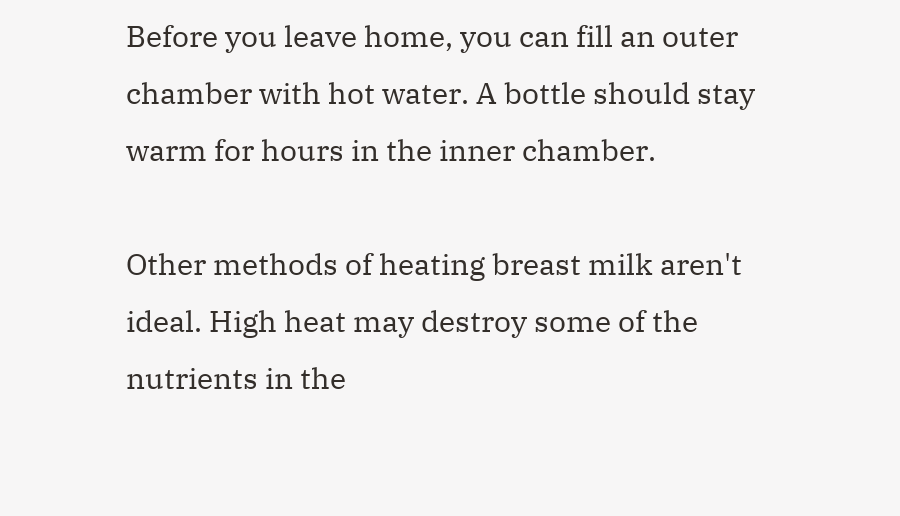Before you leave home, you can fill an outer chamber with hot water. A bottle should stay warm for hours in the inner chamber.

Other methods of heating breast milk aren't ideal. High heat may destroy some of the nutrients in the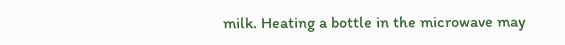milk. Heating a bottle in the microwave may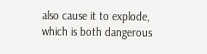also cause it to explode, which is both dangerous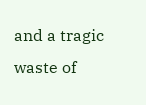and a tragic waste of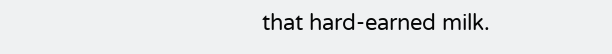that hard-earned milk.